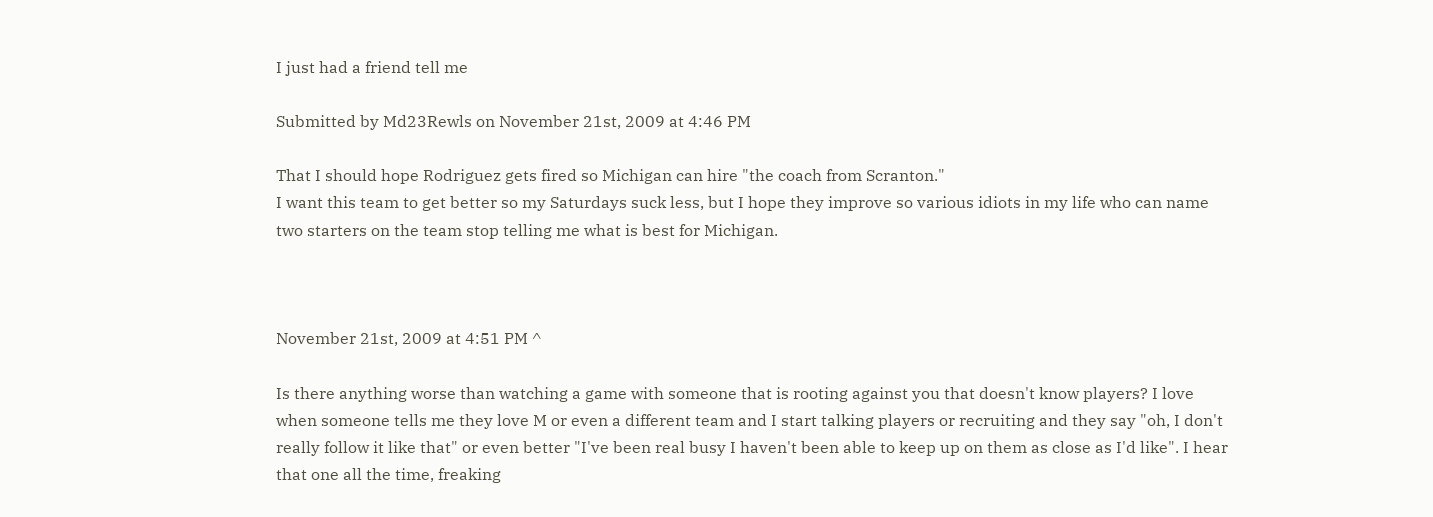I just had a friend tell me

Submitted by Md23Rewls on November 21st, 2009 at 4:46 PM

That I should hope Rodriguez gets fired so Michigan can hire "the coach from Scranton."
I want this team to get better so my Saturdays suck less, but I hope they improve so various idiots in my life who can name two starters on the team stop telling me what is best for Michigan.



November 21st, 2009 at 4:51 PM ^

Is there anything worse than watching a game with someone that is rooting against you that doesn't know players? I love when someone tells me they love M or even a different team and I start talking players or recruiting and they say "oh, I don't really follow it like that" or even better "I've been real busy I haven't been able to keep up on them as close as I'd like". I hear that one all the time, freaking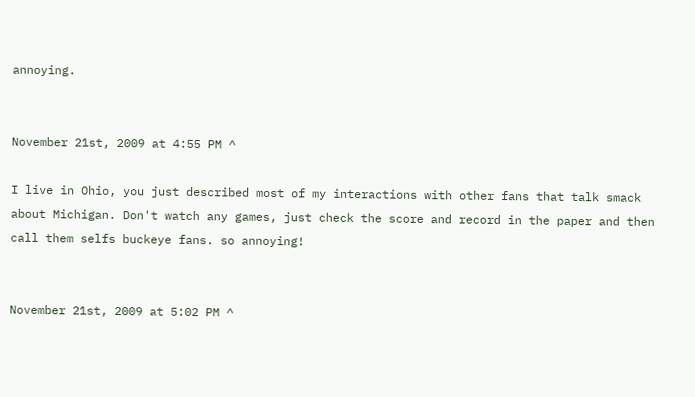annoying.


November 21st, 2009 at 4:55 PM ^

I live in Ohio, you just described most of my interactions with other fans that talk smack about Michigan. Don't watch any games, just check the score and record in the paper and then call them selfs buckeye fans. so annoying!


November 21st, 2009 at 5:02 PM ^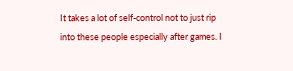It takes a lot of self-control not to just rip into these people especially after games. I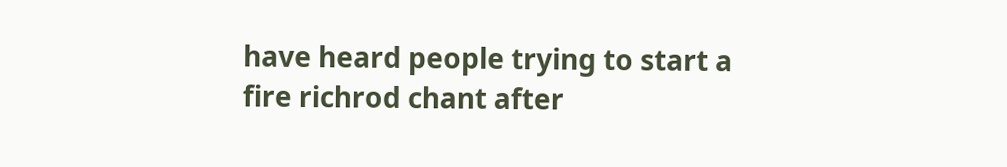have heard people trying to start a fire richrod chant after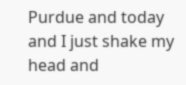Purdue and today and I just shake my head and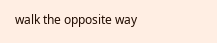walk the opposite way